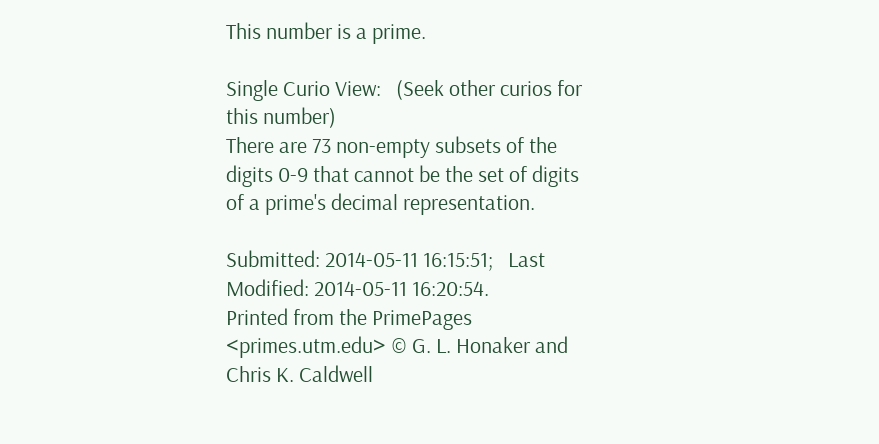This number is a prime.

Single Curio View:   (Seek other curios for this number)
There are 73 non-empty subsets of the digits 0-9 that cannot be the set of digits of a prime's decimal representation.

Submitted: 2014-05-11 16:15:51;   Last Modified: 2014-05-11 16:20:54.
Printed from the PrimePages <primes.utm.edu> © G. L. Honaker and Chris K. Caldwell